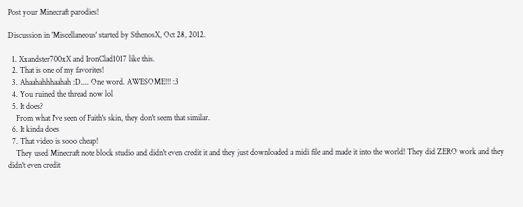Post your Minecraft parodies!

Discussion in 'Miscellaneous' started by SthenosX, Oct 28, 2012.

  1. Xxandster700xX and IronClad1017 like this.
  2. That is one of my favorites!
  3. Ahaahahhhaahah :D.... One word. AWESOME!!! :3
  4. You ruined the thread now lol
  5. It does?
    From what I've seen of Faith's skin, they don't seem that similar.
  6. It kinda does
  7. That video is sooo cheap!
    They used Minecraft note block studio and didn't even credit it and they just downloaded a midi file and made it into the world! They did ZERO work and they didn't even credit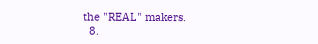the "REAL" makers.
  8.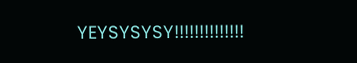YEYSYSYSY!!!!!!!!!!!!!!